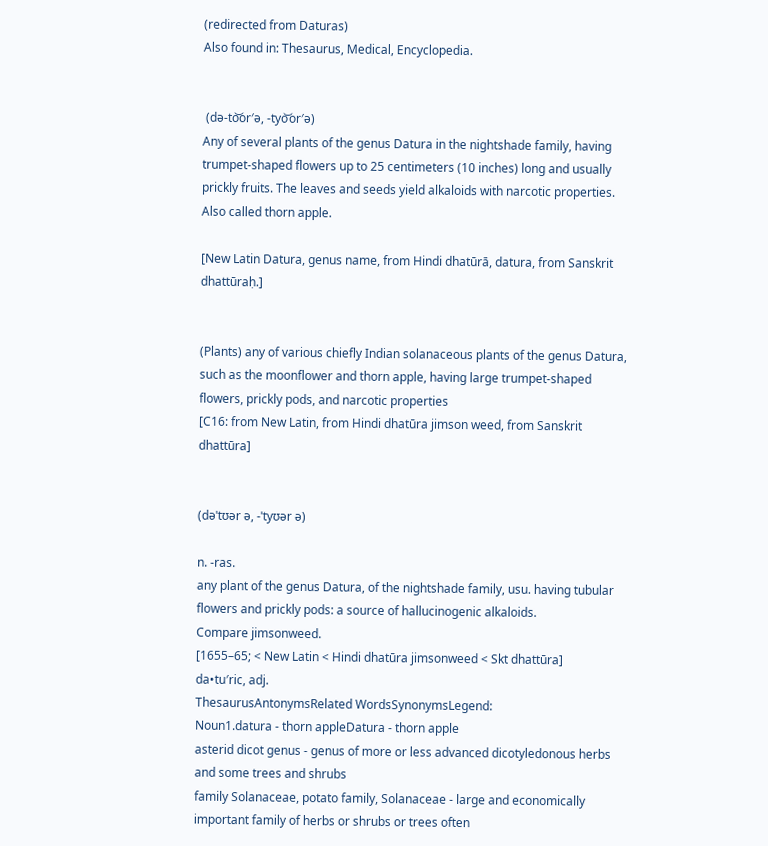(redirected from Daturas)
Also found in: Thesaurus, Medical, Encyclopedia.


 (də-to͝or′ə, -tyo͝or′ə)
Any of several plants of the genus Datura in the nightshade family, having trumpet-shaped flowers up to 25 centimeters (10 inches) long and usually prickly fruits. The leaves and seeds yield alkaloids with narcotic properties. Also called thorn apple.

[New Latin Datura, genus name, from Hindi dhatūrā, datura, from Sanskrit dhattūraḥ.]


(Plants) any of various chiefly Indian solanaceous plants of the genus Datura, such as the moonflower and thorn apple, having large trumpet-shaped flowers, prickly pods, and narcotic properties
[C16: from New Latin, from Hindi dhatūra jimson weed, from Sanskrit dhattūra]


(dəˈtʊər ə, -ˈtyʊər ə)

n. -ras.
any plant of the genus Datura, of the nightshade family, usu. having tubular flowers and prickly pods: a source of hallucinogenic alkaloids.
Compare jimsonweed.
[1655–65; < New Latin < Hindi dhatūra jimsonweed < Skt dhattūra]
da•tu′ric, adj.
ThesaurusAntonymsRelated WordsSynonymsLegend:
Noun1.datura - thorn appleDatura - thorn apple
asterid dicot genus - genus of more or less advanced dicotyledonous herbs and some trees and shrubs
family Solanaceae, potato family, Solanaceae - large and economically important family of herbs or shrubs or trees often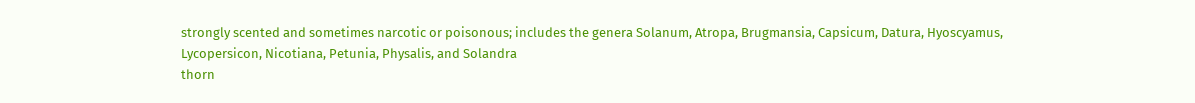strongly scented and sometimes narcotic or poisonous; includes the genera Solanum, Atropa, Brugmansia, Capsicum, Datura, Hyoscyamus, Lycopersicon, Nicotiana, Petunia, Physalis, and Solandra
thorn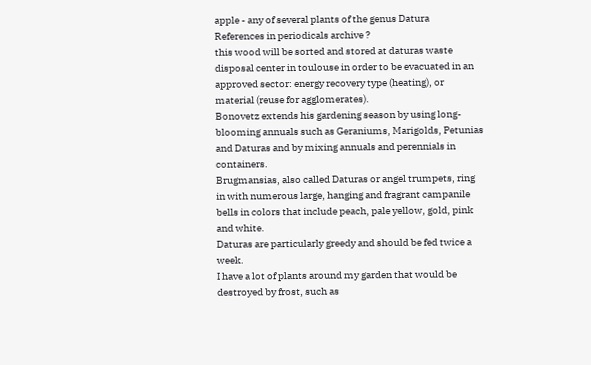apple - any of several plants of the genus Datura
References in periodicals archive ?
this wood will be sorted and stored at daturas waste disposal center in toulouse in order to be evacuated in an approved sector: energy recovery type (heating), or material (reuse for agglomerates).
Bonovetz extends his gardening season by using long-blooming annuals such as Geraniums, Marigolds, Petunias and Daturas and by mixing annuals and perennials in containers.
Brugmansias, also called Daturas or angel trumpets, ring in with numerous large, hanging and fragrant campanile bells in colors that include peach, pale yellow, gold, pink and white.
Daturas are particularly greedy and should be fed twice a week.
I have a lot of plants around my garden that would be destroyed by frost, such as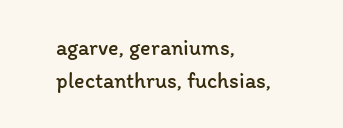agarve, geraniums, plectanthrus, fuchsias,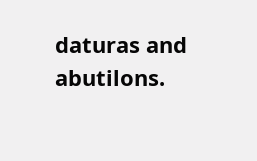daturas and abutilons.